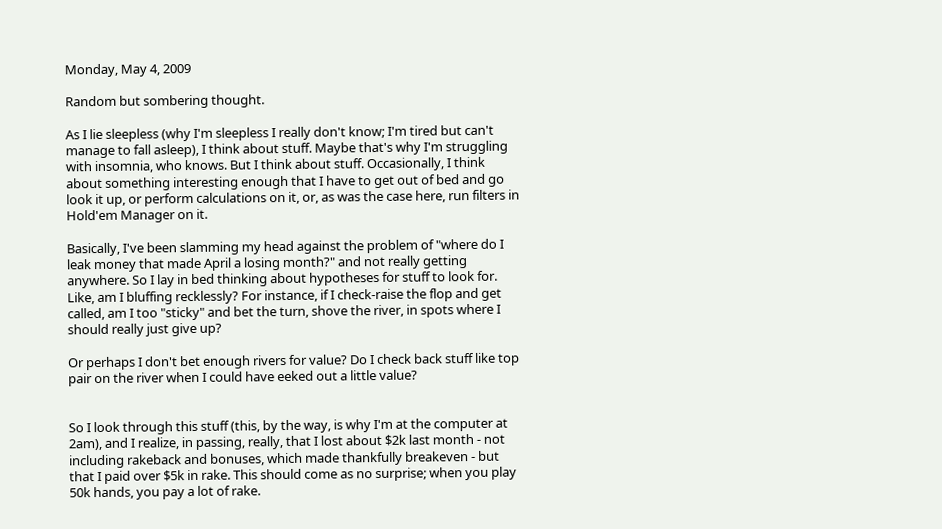Monday, May 4, 2009

Random but sombering thought.

As I lie sleepless (why I'm sleepless I really don't know; I'm tired but can't manage to fall asleep), I think about stuff. Maybe that's why I'm struggling with insomnia, who knows. But I think about stuff. Occasionally, I think about something interesting enough that I have to get out of bed and go look it up, or perform calculations on it, or, as was the case here, run filters in Hold'em Manager on it.

Basically, I've been slamming my head against the problem of "where do I leak money that made April a losing month?" and not really getting anywhere. So I lay in bed thinking about hypotheses for stuff to look for. Like, am I bluffing recklessly? For instance, if I check-raise the flop and get called, am I too "sticky" and bet the turn, shove the river, in spots where I should really just give up?

Or perhaps I don't bet enough rivers for value? Do I check back stuff like top pair on the river when I could have eeked out a little value?


So I look through this stuff (this, by the way, is why I'm at the computer at 2am), and I realize, in passing, really, that I lost about $2k last month - not including rakeback and bonuses, which made thankfully breakeven - but that I paid over $5k in rake. This should come as no surprise; when you play 50k hands, you pay a lot of rake.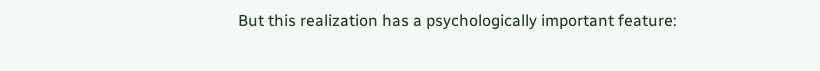But this realization has a psychologically important feature: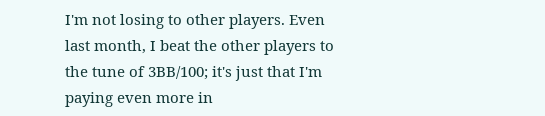I'm not losing to other players. Even last month, I beat the other players to the tune of 3BB/100; it's just that I'm paying even more in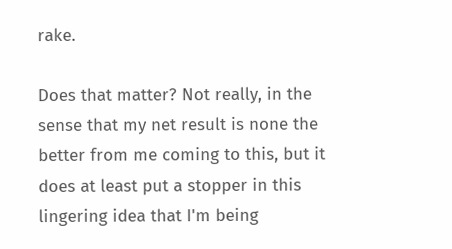rake.

Does that matter? Not really, in the sense that my net result is none the better from me coming to this, but it does at least put a stopper in this lingering idea that I'm being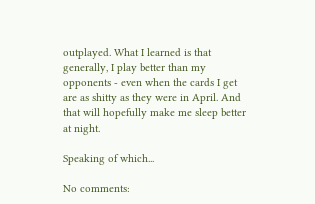outplayed. What I learned is that generally, I play better than my opponents - even when the cards I get are as shitty as they were in April. And that will hopefully make me sleep better at night.

Speaking of which...

No comments: